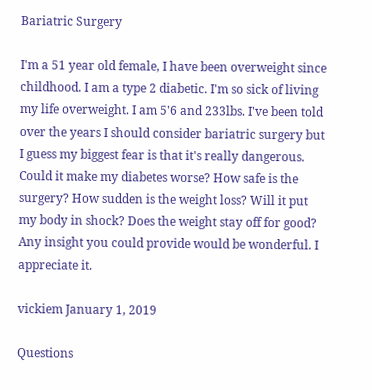Bariatric Surgery

I'm a 51 year old female, I have been overweight since childhood. I am a type 2 diabetic. I'm so sick of living my life overweight. I am 5'6 and 233lbs. I've been told over the years I should consider bariatric surgery but I guess my biggest fear is that it's really dangerous. Could it make my diabetes worse? How safe is the surgery? How sudden is the weight loss? Will it put my body in shock? Does the weight stay off for good? Any insight you could provide would be wonderful. I appreciate it.

vickiem January 1, 2019

Questions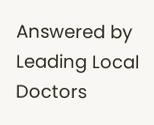Answered by Leading Local Doctors